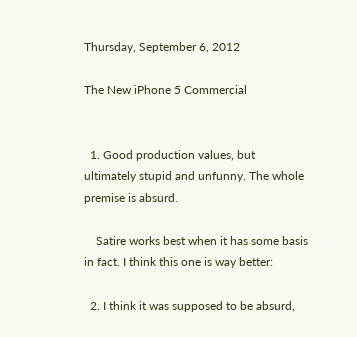Thursday, September 6, 2012

The New iPhone 5 Commercial


  1. Good production values, but ultimately stupid and unfunny. The whole premise is absurd.

    Satire works best when it has some basis in fact. I think this one is way better:

  2. I think it was supposed to be absurd,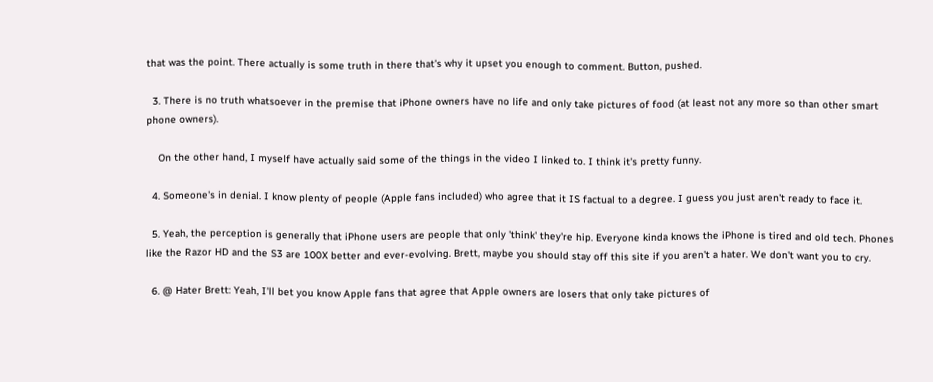that was the point. There actually is some truth in there that's why it upset you enough to comment. Button, pushed.

  3. There is no truth whatsoever in the premise that iPhone owners have no life and only take pictures of food (at least not any more so than other smart phone owners).

    On the other hand, I myself have actually said some of the things in the video I linked to. I think it's pretty funny.

  4. Someone's in denial. I know plenty of people (Apple fans included) who agree that it IS factual to a degree. I guess you just aren't ready to face it.

  5. Yeah, the perception is generally that iPhone users are people that only 'think' they're hip. Everyone kinda knows the iPhone is tired and old tech. Phones like the Razor HD and the S3 are 100X better and ever-evolving. Brett, maybe you should stay off this site if you aren't a hater. We don't want you to cry.

  6. @ Hater Brett: Yeah, I'll bet you know Apple fans that agree that Apple owners are losers that only take pictures of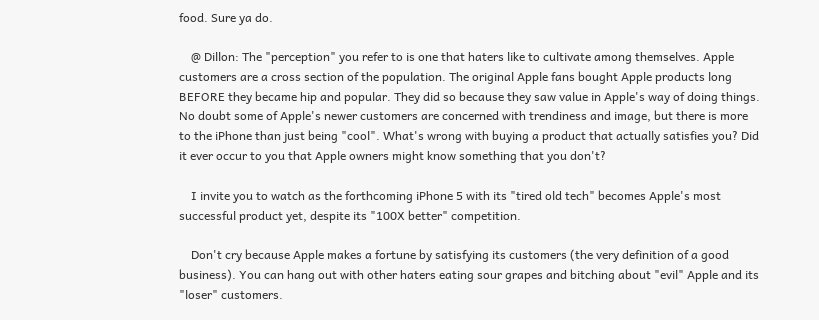food. Sure ya do.

    @ Dillon: The "perception" you refer to is one that haters like to cultivate among themselves. Apple customers are a cross section of the population. The original Apple fans bought Apple products long BEFORE they became hip and popular. They did so because they saw value in Apple's way of doing things. No doubt some of Apple's newer customers are concerned with trendiness and image, but there is more to the iPhone than just being "cool". What's wrong with buying a product that actually satisfies you? Did it ever occur to you that Apple owners might know something that you don't?

    I invite you to watch as the forthcoming iPhone 5 with its "tired old tech" becomes Apple's most successful product yet, despite its "100X better" competition.

    Don't cry because Apple makes a fortune by satisfying its customers (the very definition of a good business). You can hang out with other haters eating sour grapes and bitching about "evil" Apple and its "loser" customers.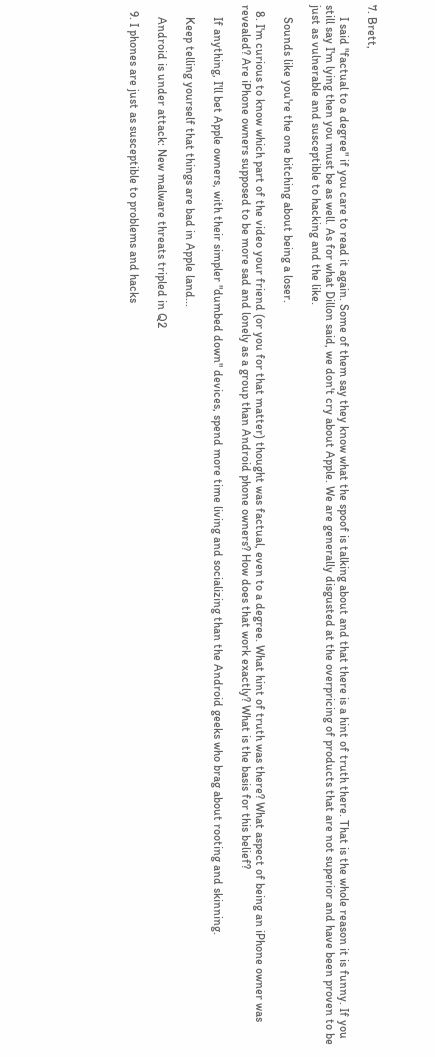7. Brett,

    I said "factual to a degree" if you care to read it again. Some of them say they know what the spoof is talking about and that there is a hint of truth there. That is the whole reason it is funny. If you still say I'm lying then you must be as well. As for what Dillon said, we don't cry about Apple. We are generally disgusted at the overpricing of products that are not superior and have been proven to be just as vulnerable and susceptible to hacking and the like.

    Sounds like you're the one bitching about being a loser.

  8. I'm curious to know which part of the video your friend (or you for that matter) thought was factual, even to a degree. What hint of truth was there? What aspect of being an iPhone owner was revealed? Are iPhone owners supposed to be more sad and lonely as a group than Android phone owners? How does that work exactly? What is the basis for this belief?

    If anything, I'll bet Apple owners, with their simpler "dumbed down" devices, spend more time living and socializing than the Android geeks who brag about rooting and skinning.

    Keep telling yourself that things are bad in Apple land...

    Android is under attack: New malware threats tripled in Q2

  9. I phones are just as susceptible to problems and hacks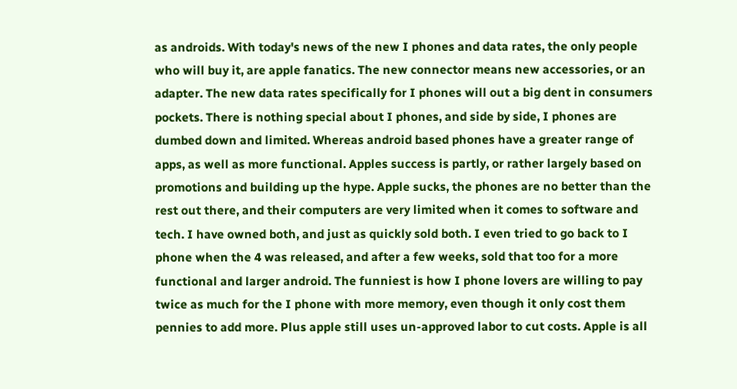as androids. With today's news of the new I phones and data rates, the only people who will buy it, are apple fanatics. The new connector means new accessories, or an adapter. The new data rates specifically for I phones will out a big dent in consumers pockets. There is nothing special about I phones, and side by side, I phones are dumbed down and limited. Whereas android based phones have a greater range of apps, as well as more functional. Apples success is partly, or rather largely based on promotions and building up the hype. Apple sucks, the phones are no better than the rest out there, and their computers are very limited when it comes to software and tech. I have owned both, and just as quickly sold both. I even tried to go back to I phone when the 4 was released, and after a few weeks, sold that too for a more functional and larger android. The funniest is how I phone lovers are willing to pay twice as much for the I phone with more memory, even though it only cost them pennies to add more. Plus apple still uses un-approved labor to cut costs. Apple is all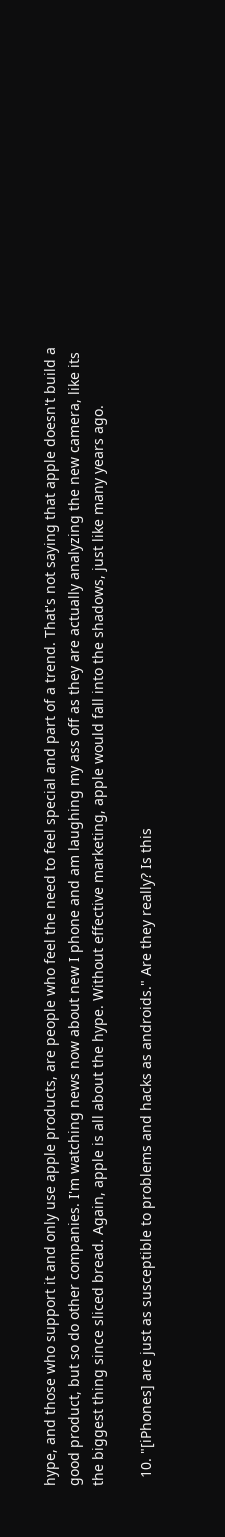hype, and those who support it and only use apple products, are people who feel the need to feel special and part of a trend. That's not saying that apple doesn't build a good product, but so do other companies. I'm watching news now about new I phone and am laughing my ass off as they are actually analyzing the new camera, like its the biggest thing since sliced bread. Again, apple is all about the hype. Without effective marketing, apple would fall into the shadows, just like many years ago.

  10. "[iPhones] are just as susceptible to problems and hacks as androids." Are they really? Is this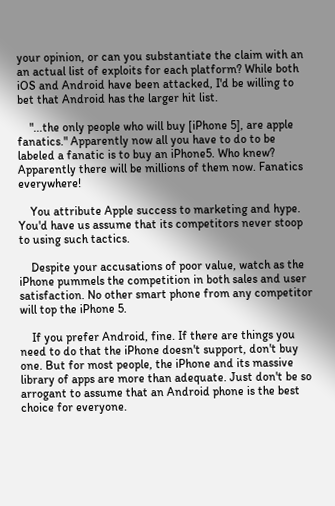your opinion, or can you substantiate the claim with an an actual list of exploits for each platform? While both iOS and Android have been attacked, I'd be willing to bet that Android has the larger hit list.

    "...the only people who will buy [iPhone 5], are apple fanatics." Apparently now all you have to do to be labeled a fanatic is to buy an iPhone5. Who knew? Apparently there will be millions of them now. Fanatics everywhere!

    You attribute Apple success to marketing and hype. You'd have us assume that its competitors never stoop to using such tactics.

    Despite your accusations of poor value, watch as the iPhone pummels the competition in both sales and user satisfaction. No other smart phone from any competitor will top the iPhone 5.

    If you prefer Android, fine. If there are things you need to do that the iPhone doesn't support, don't buy one. But for most people, the iPhone and its massive library of apps are more than adequate. Just don't be so arrogant to assume that an Android phone is the best choice for everyone.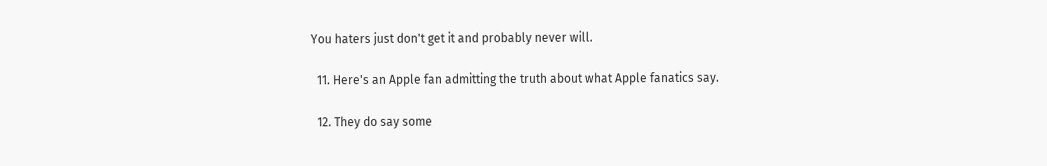You haters just don't get it and probably never will.

  11. Here's an Apple fan admitting the truth about what Apple fanatics say.

  12. They do say some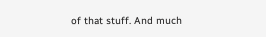of that stuff. And much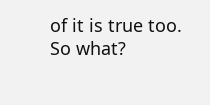of it is true too. So what?